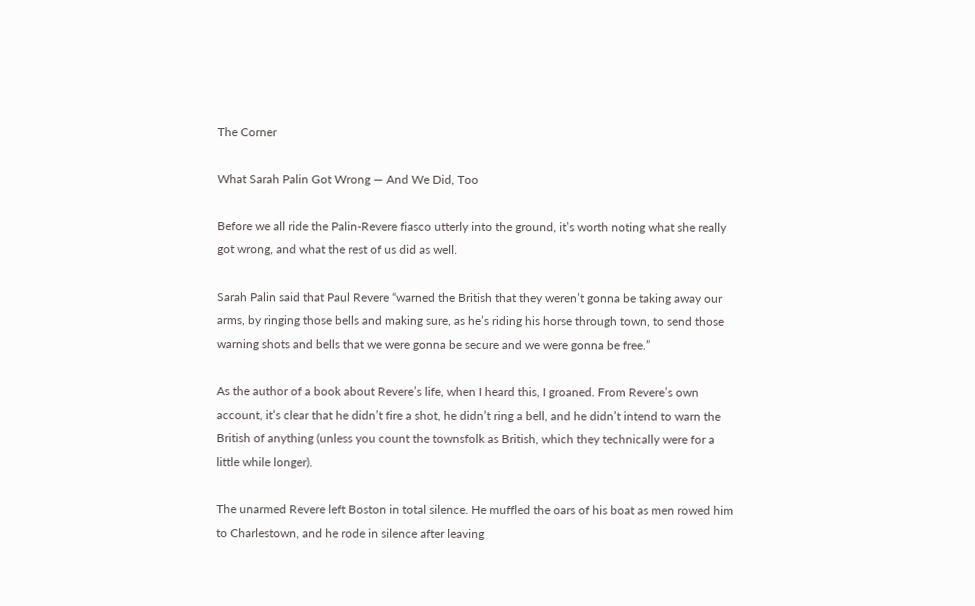The Corner

What Sarah Palin Got Wrong — And We Did, Too

Before we all ride the Palin-Revere fiasco utterly into the ground, it’s worth noting what she really got wrong, and what the rest of us did as well.

Sarah Palin said that Paul Revere “warned the British that they weren’t gonna be taking away our arms, by ringing those bells and making sure, as he’s riding his horse through town, to send those warning shots and bells that we were gonna be secure and we were gonna be free.”

As the author of a book about Revere’s life, when I heard this, I groaned. From Revere’s own account, it’s clear that he didn’t fire a shot, he didn’t ring a bell, and he didn’t intend to warn the British of anything (unless you count the townsfolk as British, which they technically were for a little while longer).

The unarmed Revere left Boston in total silence. He muffled the oars of his boat as men rowed him to Charlestown, and he rode in silence after leaving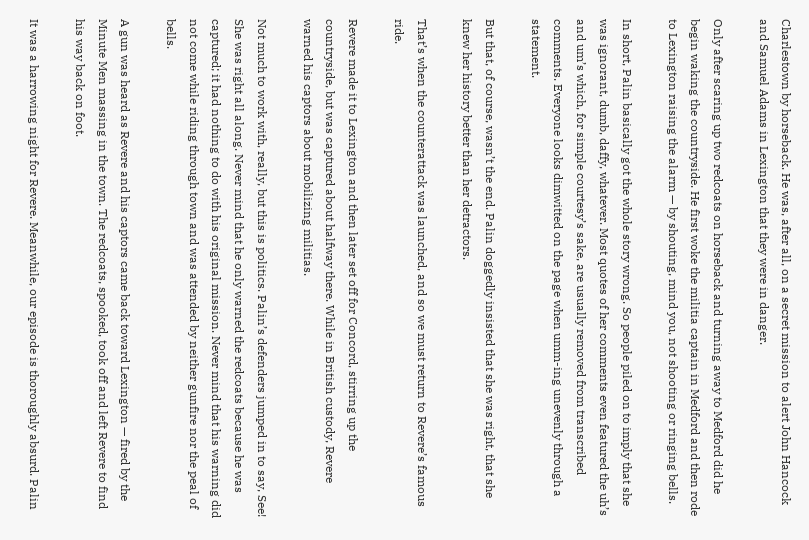Charlestown by horseback. He was, after all, on a secret mission to alert John Hancock and Samuel Adams in Lexington that they were in danger.

Only after scaring up two redcoats on horseback and turning away to Medford did he begin waking the countryside. He first woke the militia captain in Medford and then rode to Lexington raising the alarm — by shouting, mind you, not shooting or ringing bells.

In short, Palin basically got the whole story wrong. So people piled on to imply that she was ignorant, dumb, daffy, whatever. Most quotes of her comments even featured the uh’s and um’s which, for simple courtesy’s sake, are usually removed from transcribed comments. Everyone looks dimwitted on the page when umm-ing unevenly through a statement.

But that, of course, wasn’t the end. Palin doggedly insisted that she was right, that she knew her history better than her detractors.

That’s when the counterattack was launched, and so we must return to Revere’s famous ride.

Revere made it to Lexington and then later set off for Concord, stirring up the countryside, but was captured about halfway there. While in British custody, Revere warned his captors about mobilizing militias.

Not much to work with, really, but this is politics. Palin’s defenders jumped in to say, See! She was right all along. Never mind that he only warned the redcoats because he was captured; it had nothing to do with his original mission. Never mind that his warning did not come while riding through town and was attended by neither gunfire nor the peal of bells.

A gun was heard as Revere and his captors came back toward Lexington — fired by the Minute Men massing in the town. The redcoats, spooked, took off and left Revere to find his way back on foot.

It was a harrowing night for Revere. Meanwhile, our episode is thoroughly absurd. Palin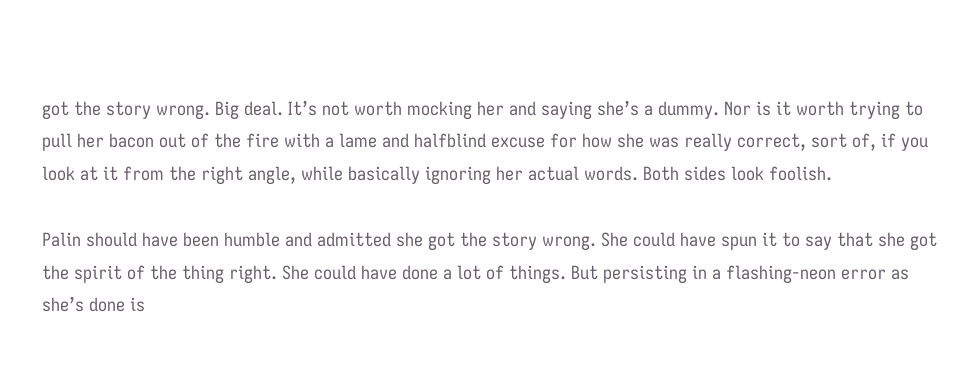got the story wrong. Big deal. It’s not worth mocking her and saying she’s a dummy. Nor is it worth trying to pull her bacon out of the fire with a lame and halfblind excuse for how she was really correct, sort of, if you look at it from the right angle, while basically ignoring her actual words. Both sides look foolish.

Palin should have been humble and admitted she got the story wrong. She could have spun it to say that she got the spirit of the thing right. She could have done a lot of things. But persisting in a flashing-neon error as she’s done is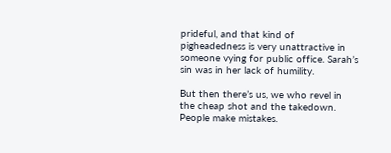prideful, and that kind of pigheadedness is very unattractive in someone vying for public office. Sarah’s sin was in her lack of humility.

But then there’s us, we who revel in the cheap shot and the takedown. People make mistakes.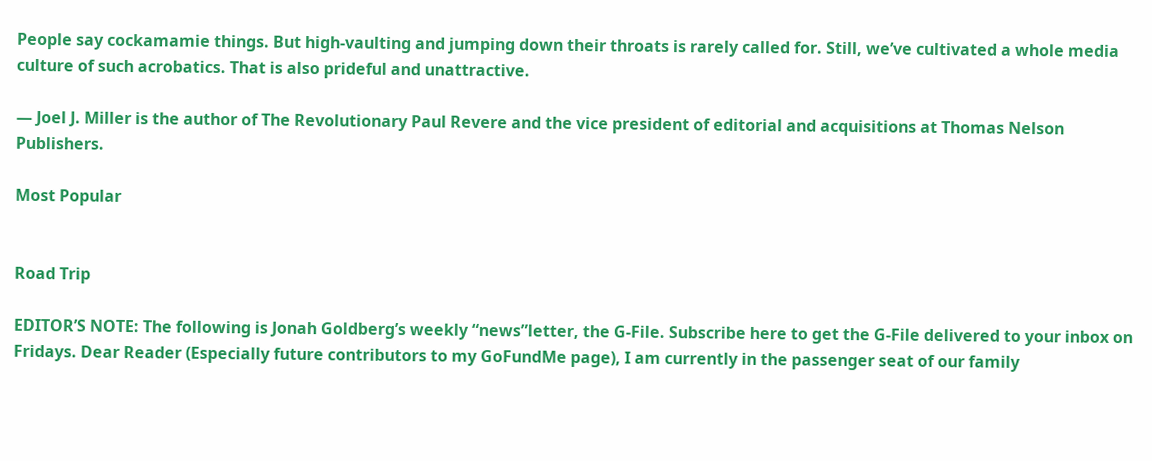People say cockamamie things. But high-vaulting and jumping down their throats is rarely called for. Still, we’ve cultivated a whole media culture of such acrobatics. That is also prideful and unattractive.

— Joel J. Miller is the author of The Revolutionary Paul Revere and the vice president of editorial and acquisitions at Thomas Nelson Publishers.

Most Popular


Road Trip

EDITOR’S NOTE: The following is Jonah Goldberg’s weekly “news”letter, the G-File. Subscribe here to get the G-File delivered to your inbox on Fridays. Dear Reader (Especially future contributors to my GoFundMe page), I am currently in the passenger seat of our family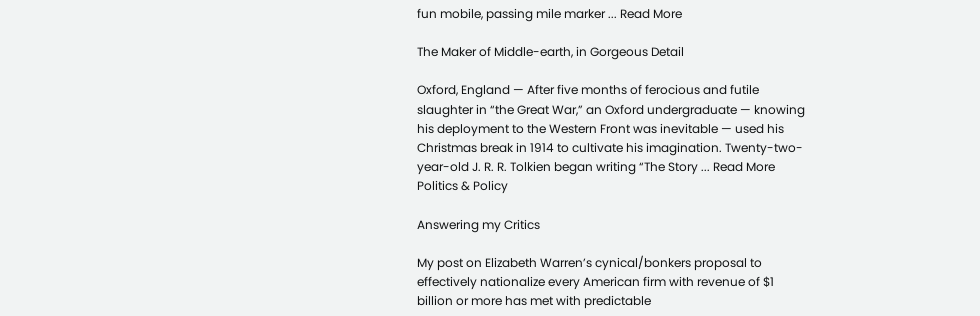fun mobile, passing mile marker ... Read More

The Maker of Middle-earth, in Gorgeous Detail

Oxford, England — After five months of ferocious and futile slaughter in “the Great War,” an Oxford undergraduate — knowing his deployment to the Western Front was inevitable — used his Christmas break in 1914 to cultivate his imagination. Twenty-two-year-old J. R. R. Tolkien began writing “The Story ... Read More
Politics & Policy

Answering my Critics

My post on Elizabeth Warren’s cynical/bonkers proposal to effectively nationalize every American firm with revenue of $1 billion or more has met with predictable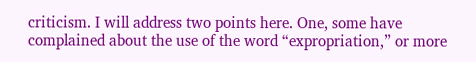criticism. I will address two points here. One, some have complained about the use of the word “expropriation,” or more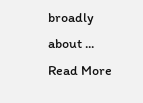broadly about ... Read More